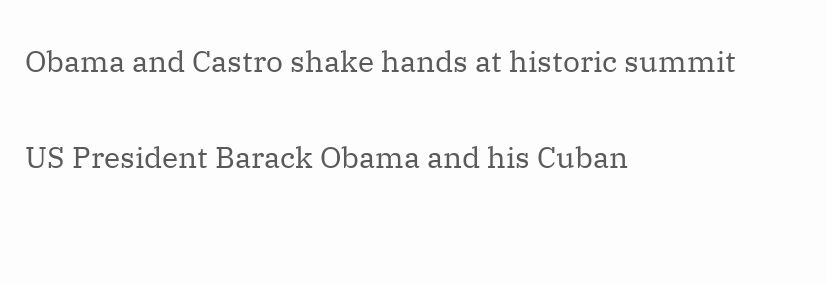Obama and Castro shake hands at historic summit

US President Barack Obama and his Cuban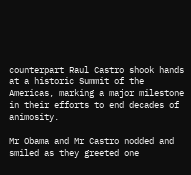counterpart Raul Castro shook hands at a historic Summit of the Americas, marking a major milestone in their efforts to end decades of animosity.

Mr Obama and Mr Castro nodded and smiled as they greeted one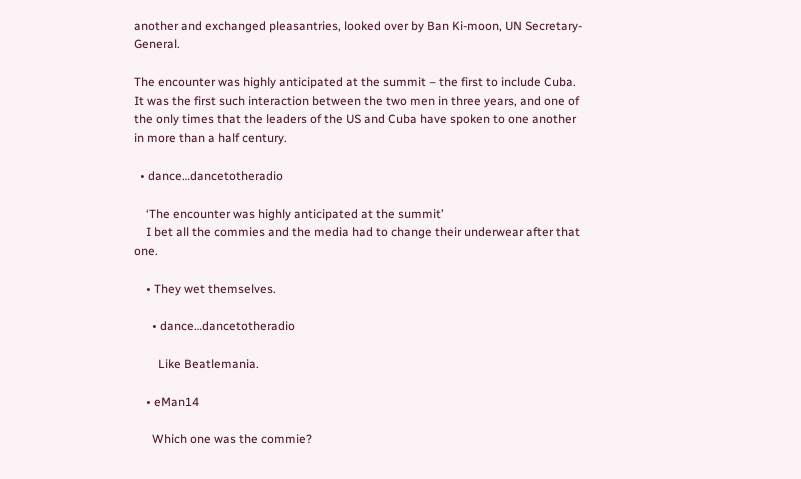another and exchanged pleasantries, looked over by Ban Ki-moon, UN Secretary-General.

The encounter was highly anticipated at the summit – the first to include Cuba. It was the first such interaction between the two men in three years, and one of the only times that the leaders of the US and Cuba have spoken to one another in more than a half century.

  • dance…dancetotheradio

    ‘The encounter was highly anticipated at the summit’
    I bet all the commies and the media had to change their underwear after that one.

    • They wet themselves.

      • dance…dancetotheradio

        Like Beatlemania.

    • eMan14

      Which one was the commie?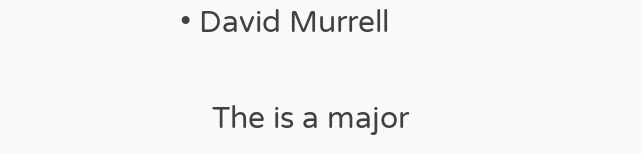• David Murrell

    The is a major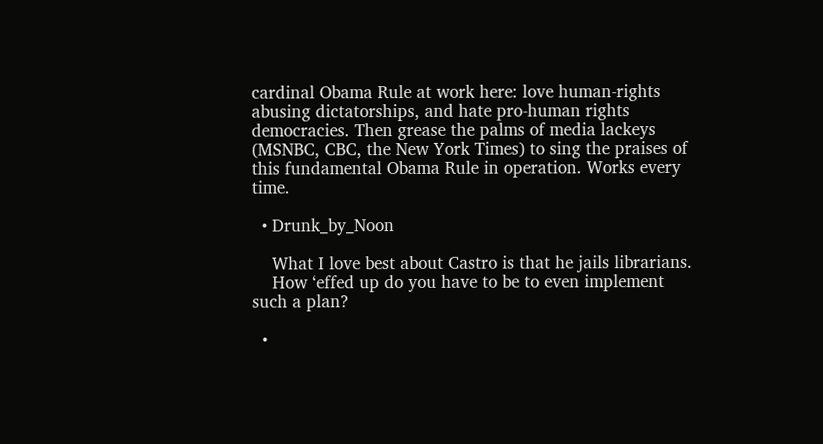cardinal Obama Rule at work here: love human-rights abusing dictatorships, and hate pro-human rights democracies. Then grease the palms of media lackeys (MSNBC, CBC, the New York Times) to sing the praises of this fundamental Obama Rule in operation. Works every time.

  • Drunk_by_Noon

    What I love best about Castro is that he jails librarians.
    How ‘effed up do you have to be to even implement such a plan?

  •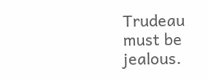Trudeau must be jealous.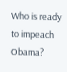Who is ready to impeach Obama?